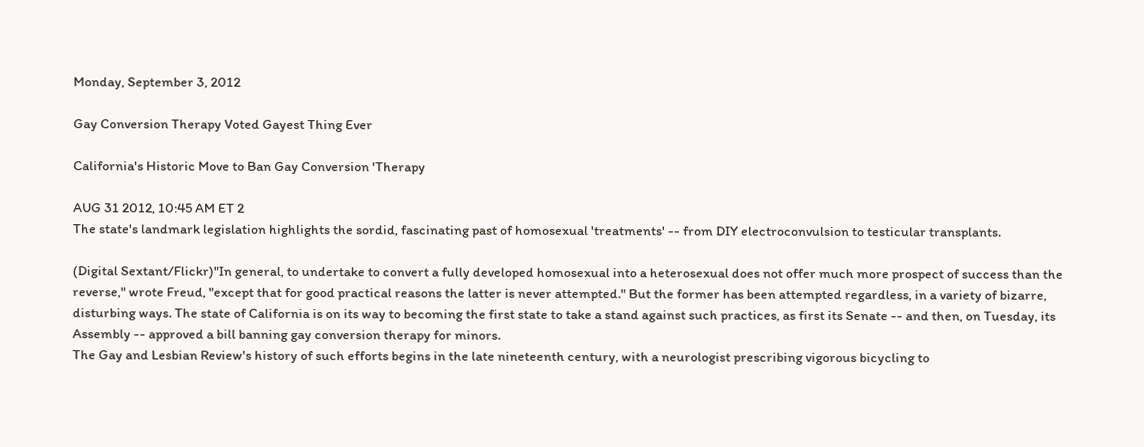Monday, September 3, 2012

Gay Conversion Therapy Voted Gayest Thing Ever

California's Historic Move to Ban Gay Conversion 'Therapy

AUG 31 2012, 10:45 AM ET 2
The state's landmark legislation highlights the sordid, fascinating past of homosexual 'treatments' -- from DIY electroconvulsion to testicular transplants.

(Digital Sextant/Flickr)"In general, to undertake to convert a fully developed homosexual into a heterosexual does not offer much more prospect of success than the reverse," wrote Freud, "except that for good practical reasons the latter is never attempted." But the former has been attempted regardless, in a variety of bizarre, disturbing ways. The state of California is on its way to becoming the first state to take a stand against such practices, as first its Senate -- and then, on Tuesday, its Assembly -- approved a bill banning gay conversion therapy for minors.
The Gay and Lesbian Review's history of such efforts begins in the late nineteenth century, with a neurologist prescribing vigorous bicycling to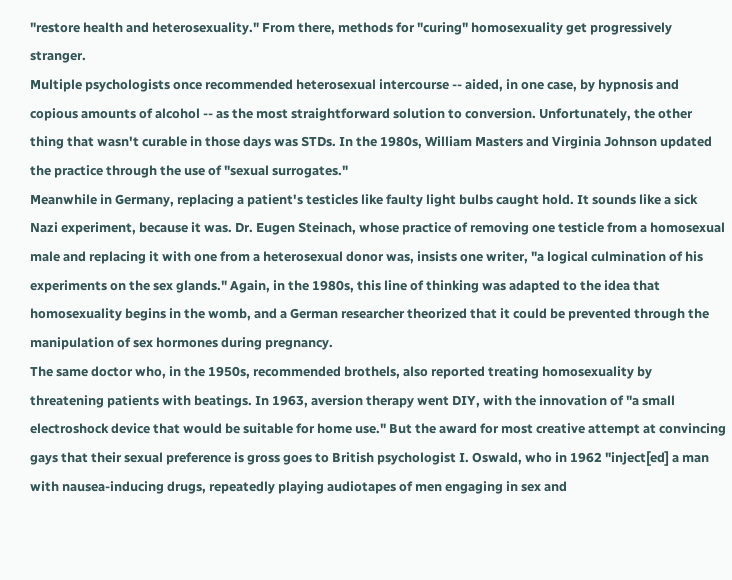"restore health and heterosexuality." From there, methods for "curing" homosexuality get progressively stranger.
Multiple psychologists once recommended heterosexual intercourse -- aided, in one case, by hypnosis and copious amounts of alcohol -- as the most straightforward solution to conversion. Unfortunately, the other thing that wasn't curable in those days was STDs. In the 1980s, William Masters and Virginia Johnson updated the practice through the use of "sexual surrogates."
Meanwhile in Germany, replacing a patient's testicles like faulty light bulbs caught hold. It sounds like a sick Nazi experiment, because it was. Dr. Eugen Steinach, whose practice of removing one testicle from a homosexual male and replacing it with one from a heterosexual donor was, insists one writer, "a logical culmination of his experiments on the sex glands." Again, in the 1980s, this line of thinking was adapted to the idea that homosexuality begins in the womb, and a German researcher theorized that it could be prevented through the manipulation of sex hormones during pregnancy.
The same doctor who, in the 1950s, recommended brothels, also reported treating homosexuality by threatening patients with beatings. In 1963, aversion therapy went DIY, with the innovation of "a small electroshock device that would be suitable for home use." But the award for most creative attempt at convincing gays that their sexual preference is gross goes to British psychologist I. Oswald, who in 1962 "inject[ed] a man with nausea-inducing drugs, repeatedly playing audiotapes of men engaging in sex and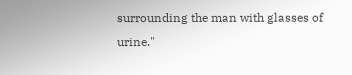surrounding the man with glasses of urine."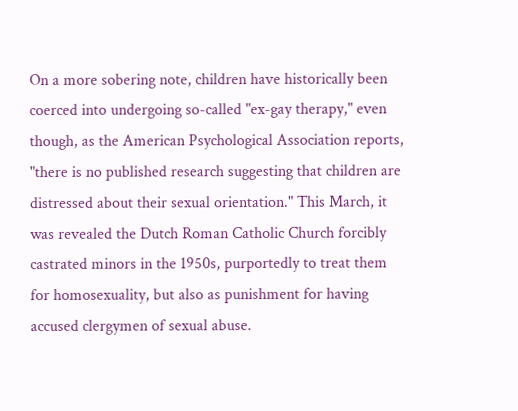On a more sobering note, children have historically been coerced into undergoing so-called "ex-gay therapy," even though, as the American Psychological Association reports, "there is no published research suggesting that children are distressed about their sexual orientation." This March, it was revealed the Dutch Roman Catholic Church forcibly castrated minors in the 1950s, purportedly to treat them for homosexuality, but also as punishment for having accused clergymen of sexual abuse.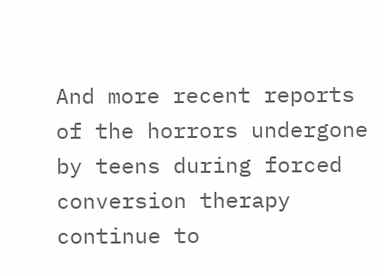And more recent reports of the horrors undergone by teens during forced conversion therapy continue to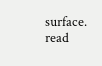surface.                                                                                                                                       read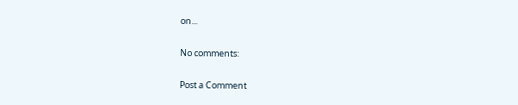on...

No comments:

Post a Comment